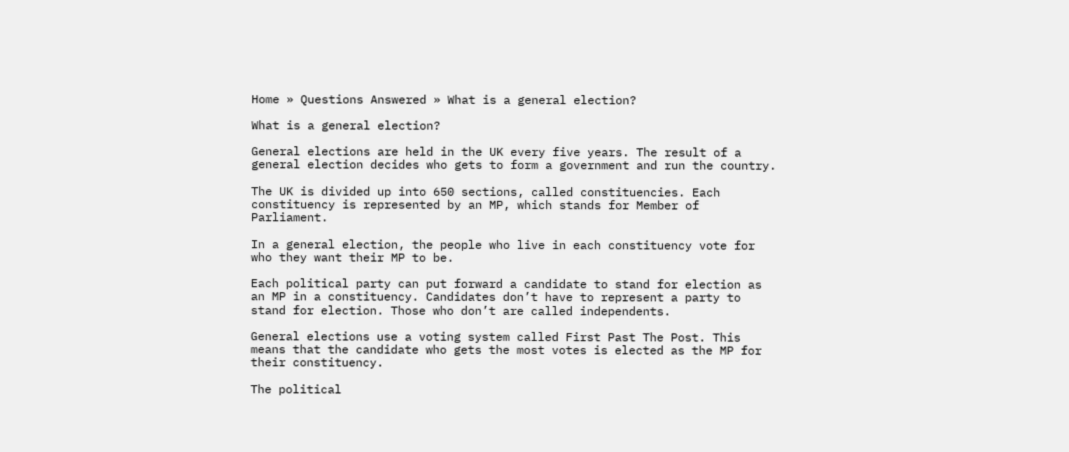Home » Questions Answered » What is a general election?

What is a general election?

General elections are held in the UK every five years. The result of a general election decides who gets to form a government and run the country.

The UK is divided up into 650 sections, called constituencies. Each constituency is represented by an MP, which stands for Member of Parliament.

In a general election, the people who live in each constituency vote for who they want their MP to be.

Each political party can put forward a candidate to stand for election as an MP in a constituency. Candidates don’t have to represent a party to stand for election. Those who don’t are called independents.

General elections use a voting system called First Past The Post. This means that the candidate who gets the most votes is elected as the MP for their constituency.

The political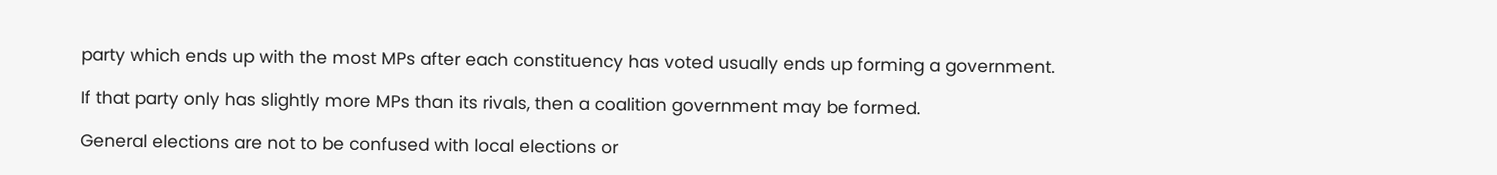party which ends up with the most MPs after each constituency has voted usually ends up forming a government.

If that party only has slightly more MPs than its rivals, then a coalition government may be formed.

General elections are not to be confused with local elections or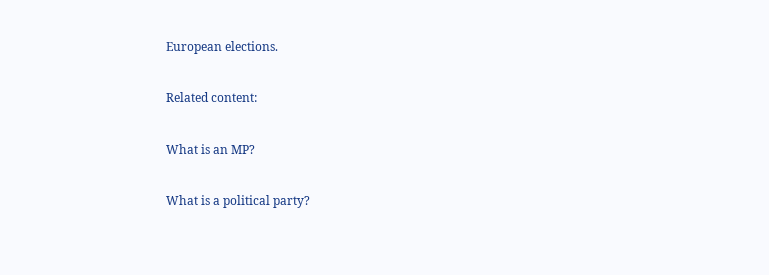European elections.

Related content:

What is an MP?

What is a political party?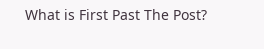What is First Past The Post?